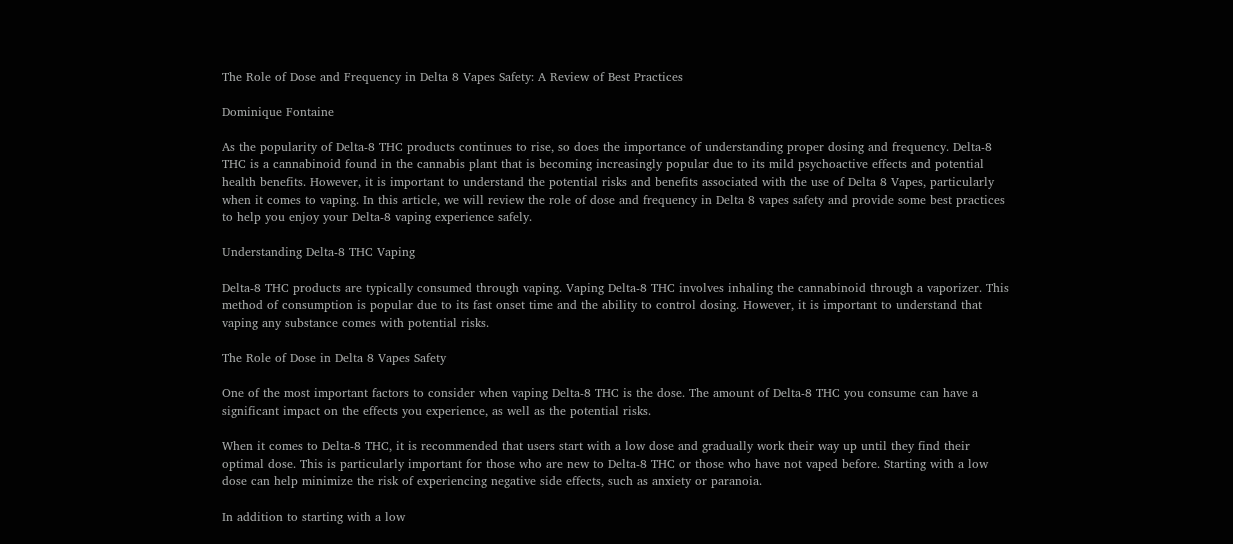The Role of Dose and Frequency in Delta 8 Vapes Safety: A Review of Best Practices

Dominique Fontaine

As the popularity of Delta-8 THC products continues to rise, so does the importance of understanding proper dosing and frequency. Delta-8 THC is a cannabinoid found in the cannabis plant that is becoming increasingly popular due to its mild psychoactive effects and potential health benefits. However, it is important to understand the potential risks and benefits associated with the use of Delta 8 Vapes, particularly when it comes to vaping. In this article, we will review the role of dose and frequency in Delta 8 vapes safety and provide some best practices to help you enjoy your Delta-8 vaping experience safely.

Understanding Delta-8 THC Vaping

Delta-8 THC products are typically consumed through vaping. Vaping Delta-8 THC involves inhaling the cannabinoid through a vaporizer. This method of consumption is popular due to its fast onset time and the ability to control dosing. However, it is important to understand that vaping any substance comes with potential risks.

The Role of Dose in Delta 8 Vapes Safety

One of the most important factors to consider when vaping Delta-8 THC is the dose. The amount of Delta-8 THC you consume can have a significant impact on the effects you experience, as well as the potential risks.

When it comes to Delta-8 THC, it is recommended that users start with a low dose and gradually work their way up until they find their optimal dose. This is particularly important for those who are new to Delta-8 THC or those who have not vaped before. Starting with a low dose can help minimize the risk of experiencing negative side effects, such as anxiety or paranoia.

In addition to starting with a low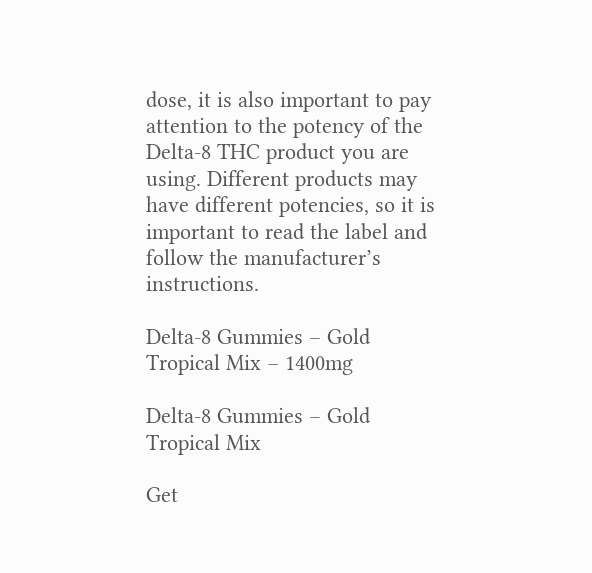dose, it is also important to pay attention to the potency of the Delta-8 THC product you are using. Different products may have different potencies, so it is important to read the label and follow the manufacturer’s instructions.

Delta-8 Gummies – Gold Tropical Mix – 1400mg

Delta-8 Gummies – Gold Tropical Mix

Get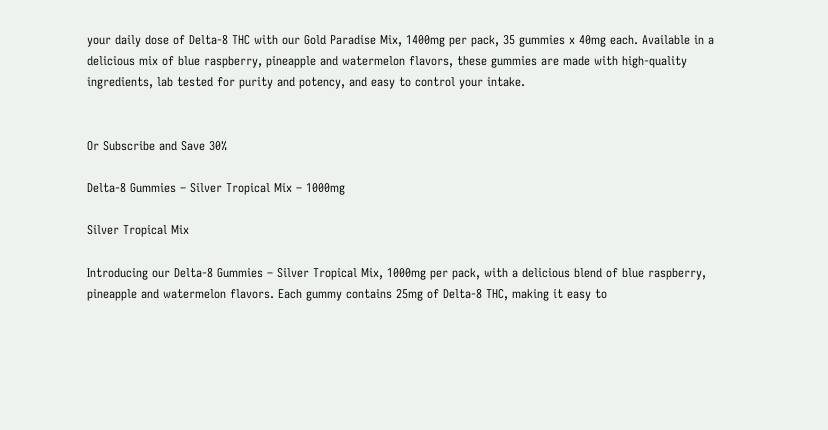your daily dose of Delta-8 THC with our Gold Paradise Mix, 1400mg per pack, 35 gummies x 40mg each. Available in a delicious mix of blue raspberry, pineapple and watermelon flavors, these gummies are made with high-quality ingredients, lab tested for purity and potency, and easy to control your intake.


Or Subscribe and Save 30%

Delta-8 Gummies – Silver Tropical Mix – 1000mg

Silver Tropical Mix

Introducing our Delta-8 Gummies – Silver Tropical Mix, 1000mg per pack, with a delicious blend of blue raspberry, pineapple and watermelon flavors. Each gummy contains 25mg of Delta-8 THC, making it easy to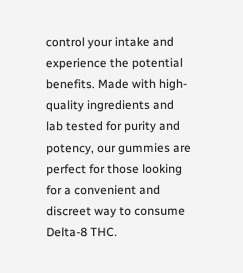control your intake and experience the potential benefits. Made with high-quality ingredients and lab tested for purity and potency, our gummies are perfect for those looking for a convenient and discreet way to consume Delta-8 THC.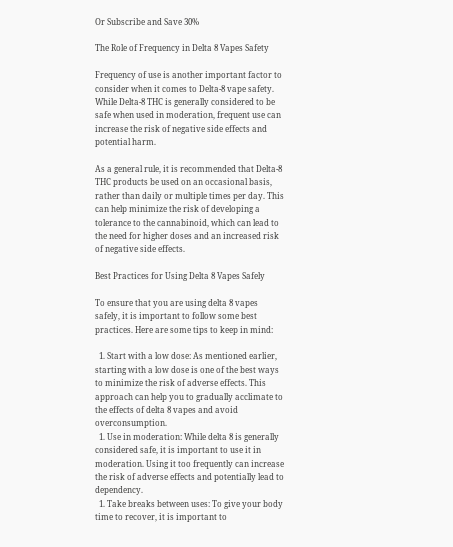Or Subscribe and Save 30%

The Role of Frequency in Delta 8 Vapes Safety

Frequency of use is another important factor to consider when it comes to Delta-8 vape safety. While Delta-8 THC is generally considered to be safe when used in moderation, frequent use can increase the risk of negative side effects and potential harm.

As a general rule, it is recommended that Delta-8 THC products be used on an occasional basis, rather than daily or multiple times per day. This can help minimize the risk of developing a tolerance to the cannabinoid, which can lead to the need for higher doses and an increased risk of negative side effects.

Best Practices for Using Delta 8 Vapes Safely

To ensure that you are using delta 8 vapes safely, it is important to follow some best practices. Here are some tips to keep in mind:

  1. Start with a low dose: As mentioned earlier, starting with a low dose is one of the best ways to minimize the risk of adverse effects. This approach can help you to gradually acclimate to the effects of delta 8 vapes and avoid overconsumption.
  1. Use in moderation: While delta 8 is generally considered safe, it is important to use it in moderation. Using it too frequently can increase the risk of adverse effects and potentially lead to dependency.
  1. Take breaks between uses: To give your body time to recover, it is important to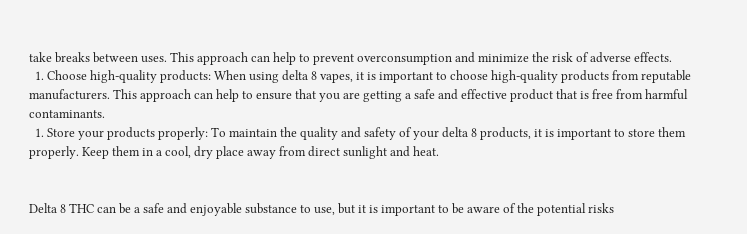take breaks between uses. This approach can help to prevent overconsumption and minimize the risk of adverse effects.
  1. Choose high-quality products: When using delta 8 vapes, it is important to choose high-quality products from reputable manufacturers. This approach can help to ensure that you are getting a safe and effective product that is free from harmful contaminants.
  1. Store your products properly: To maintain the quality and safety of your delta 8 products, it is important to store them properly. Keep them in a cool, dry place away from direct sunlight and heat.


Delta 8 THC can be a safe and enjoyable substance to use, but it is important to be aware of the potential risks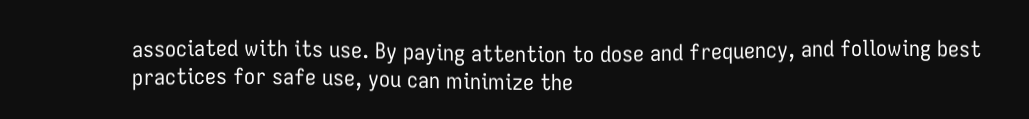associated with its use. By paying attention to dose and frequency, and following best practices for safe use, you can minimize the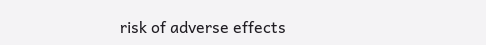risk of adverse effects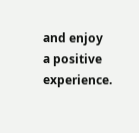and enjoy a positive experience.